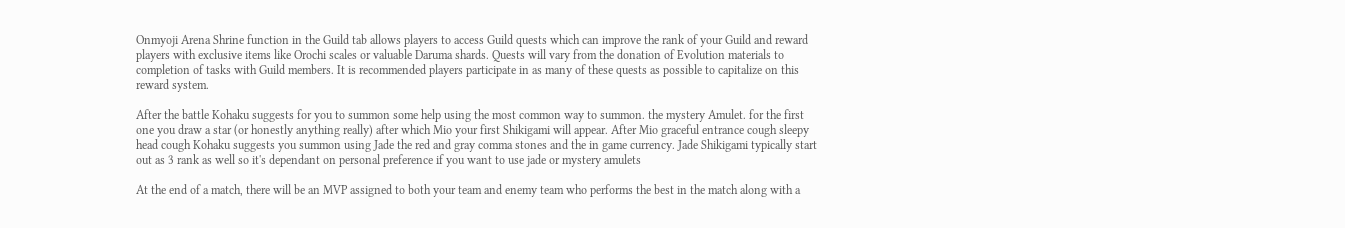Onmyoji Arena Shrine function in the Guild tab allows players to access Guild quests which can improve the rank of your Guild and reward players with exclusive items like Orochi scales or valuable Daruma shards. Quests will vary from the donation of Evolution materials to completion of tasks with Guild members. It is recommended players participate in as many of these quests as possible to capitalize on this reward system.

After the battle Kohaku suggests for you to summon some help using the most common way to summon. the mystery Amulet. for the first one you draw a star (or honestly anything really) after which Mio your first Shikigami will appear. After Mio graceful entrance cough sleepy head cough Kohaku suggests you summon using Jade the red and gray comma stones and the in game currency. Jade Shikigami typically start out as 3 rank as well so it's dependant on personal preference if you want to use jade or mystery amulets

At the end of a match, there will be an MVP assigned to both your team and enemy team who performs the best in the match along with a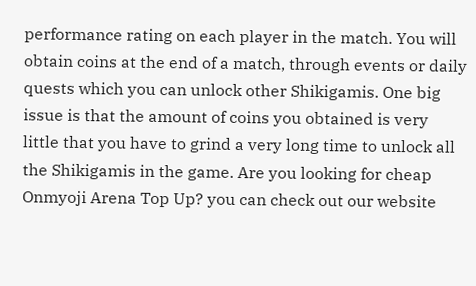performance rating on each player in the match. You will obtain coins at the end of a match, through events or daily quests which you can unlock other Shikigamis. One big issue is that the amount of coins you obtained is very little that you have to grind a very long time to unlock all the Shikigamis in the game. Are you looking for cheap Onmyoji Arena Top Up? you can check out our website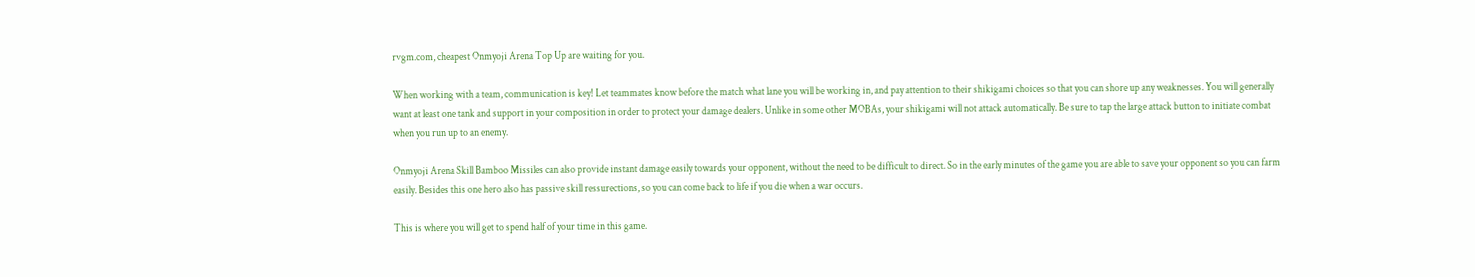rvgm.com, cheapest Onmyoji Arena Top Up are waiting for you.

When working with a team, communication is key! Let teammates know before the match what lane you will be working in, and pay attention to their shikigami choices so that you can shore up any weaknesses. You will generally want at least one tank and support in your composition in order to protect your damage dealers. Unlike in some other MOBAs, your shikigami will not attack automatically. Be sure to tap the large attack button to initiate combat when you run up to an enemy.

Onmyoji Arena Skill Bamboo Missiles can also provide instant damage easily towards your opponent, without the need to be difficult to direct. So in the early minutes of the game you are able to save your opponent so you can farm easily. Besides this one hero also has passive skill ressurections, so you can come back to life if you die when a war occurs.

This is where you will get to spend half of your time in this game.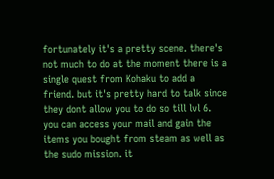fortunately it's a pretty scene. there's not much to do at the moment there is a single quest from Kohaku to add a friend. but it's pretty hard to talk since they dont allow you to do so till lvl 6. you can access your mail and gain the items you bought from steam as well as the sudo mission. it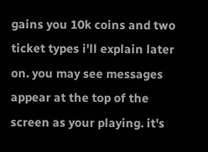gains you 10k coins and two ticket types i'll explain later on. you may see messages appear at the top of the screen as your playing. it's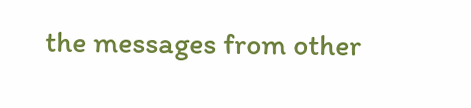the messages from other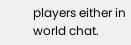players either in world chat.